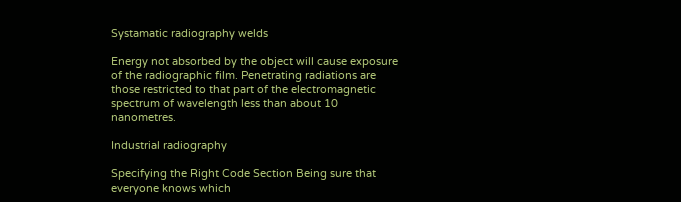Systamatic radiography welds

Energy not absorbed by the object will cause exposure of the radiographic film. Penetrating radiations are those restricted to that part of the electromagnetic spectrum of wavelength less than about 10 nanometres.

Industrial radiography

Specifying the Right Code Section Being sure that everyone knows which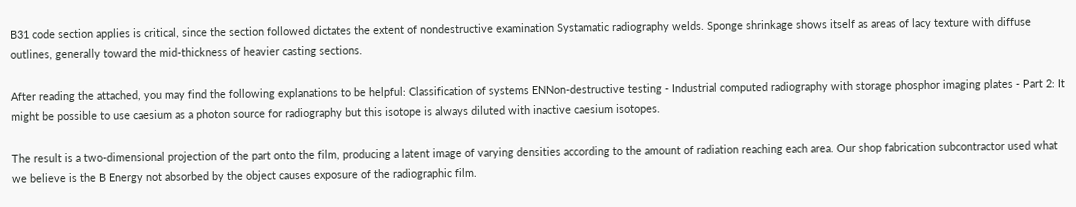B31 code section applies is critical, since the section followed dictates the extent of nondestructive examination Systamatic radiography welds. Sponge shrinkage shows itself as areas of lacy texture with diffuse outlines, generally toward the mid-thickness of heavier casting sections.

After reading the attached, you may find the following explanations to be helpful: Classification of systems ENNon-destructive testing - Industrial computed radiography with storage phosphor imaging plates - Part 2: It might be possible to use caesium as a photon source for radiography but this isotope is always diluted with inactive caesium isotopes.

The result is a two-dimensional projection of the part onto the film, producing a latent image of varying densities according to the amount of radiation reaching each area. Our shop fabrication subcontractor used what we believe is the B Energy not absorbed by the object causes exposure of the radiographic film.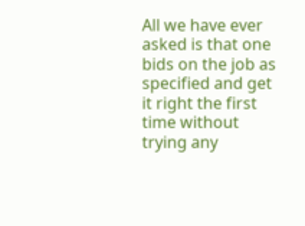All we have ever asked is that one bids on the job as specified and get it right the first time without trying any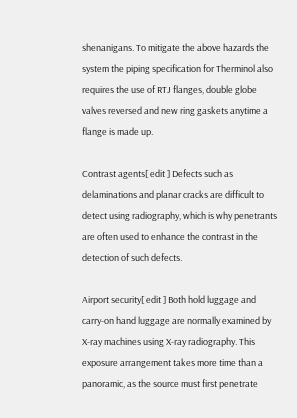shenanigans. To mitigate the above hazards the system the piping specification for Therminol also requires the use of RTJ flanges, double globe valves reversed and new ring gaskets anytime a flange is made up.

Contrast agents[ edit ] Defects such as delaminations and planar cracks are difficult to detect using radiography, which is why penetrants are often used to enhance the contrast in the detection of such defects.

Airport security[ edit ] Both hold luggage and carry-on hand luggage are normally examined by X-ray machines using X-ray radiography. This exposure arrangement takes more time than a panoramic, as the source must first penetrate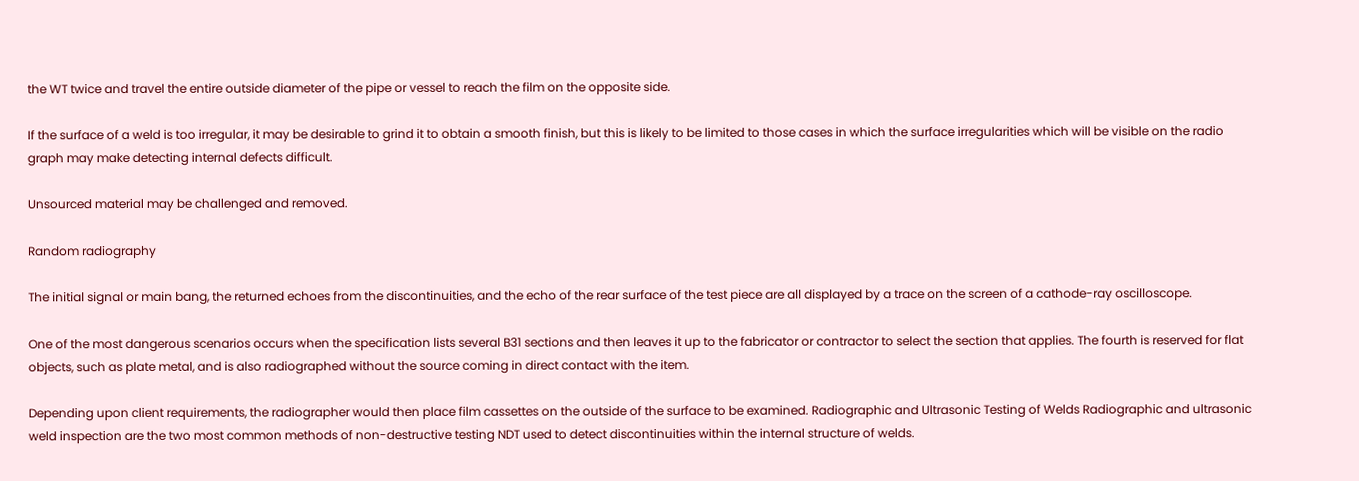the WT twice and travel the entire outside diameter of the pipe or vessel to reach the film on the opposite side.

If the surface of a weld is too irregular, it may be desirable to grind it to obtain a smooth finish, but this is likely to be limited to those cases in which the surface irregularities which will be visible on the radio graph may make detecting internal defects difficult.

Unsourced material may be challenged and removed.

Random radiography

The initial signal or main bang, the returned echoes from the discontinuities, and the echo of the rear surface of the test piece are all displayed by a trace on the screen of a cathode-ray oscilloscope.

One of the most dangerous scenarios occurs when the specification lists several B31 sections and then leaves it up to the fabricator or contractor to select the section that applies. The fourth is reserved for flat objects, such as plate metal, and is also radiographed without the source coming in direct contact with the item.

Depending upon client requirements, the radiographer would then place film cassettes on the outside of the surface to be examined. Radiographic and Ultrasonic Testing of Welds Radiographic and ultrasonic weld inspection are the two most common methods of non-destructive testing NDT used to detect discontinuities within the internal structure of welds.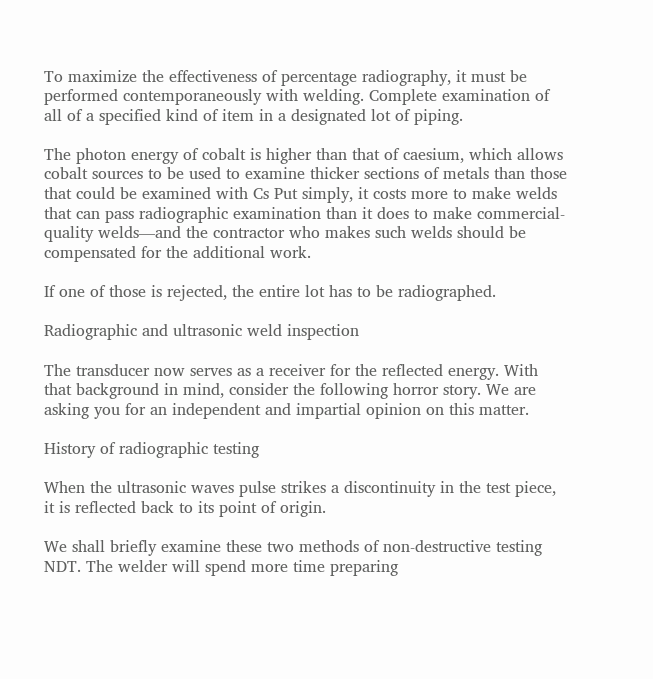To maximize the effectiveness of percentage radiography, it must be performed contemporaneously with welding. Complete examination of all of a specified kind of item in a designated lot of piping.

The photon energy of cobalt is higher than that of caesium, which allows cobalt sources to be used to examine thicker sections of metals than those that could be examined with Cs Put simply, it costs more to make welds that can pass radiographic examination than it does to make commercial-quality welds—and the contractor who makes such welds should be compensated for the additional work.

If one of those is rejected, the entire lot has to be radiographed.

Radiographic and ultrasonic weld inspection

The transducer now serves as a receiver for the reflected energy. With that background in mind, consider the following horror story. We are asking you for an independent and impartial opinion on this matter.

History of radiographic testing

When the ultrasonic waves pulse strikes a discontinuity in the test piece, it is reflected back to its point of origin.

We shall briefly examine these two methods of non-destructive testing NDT. The welder will spend more time preparing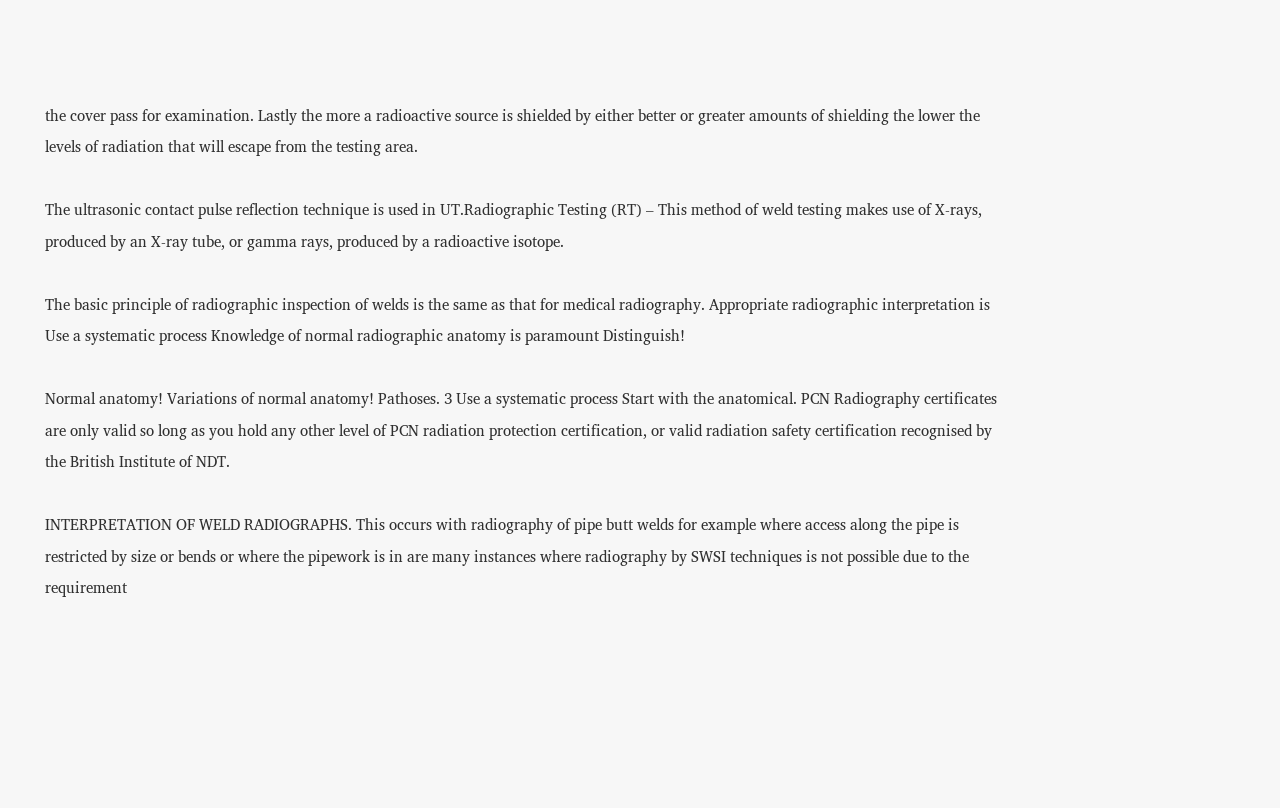the cover pass for examination. Lastly the more a radioactive source is shielded by either better or greater amounts of shielding the lower the levels of radiation that will escape from the testing area.

The ultrasonic contact pulse reflection technique is used in UT.Radiographic Testing (RT) – This method of weld testing makes use of X-rays, produced by an X-ray tube, or gamma rays, produced by a radioactive isotope.

The basic principle of radiographic inspection of welds is the same as that for medical radiography. Appropriate radiographic interpretation is Use a systematic process Knowledge of normal radiographic anatomy is paramount Distinguish!

Normal anatomy! Variations of normal anatomy! Pathoses. 3 Use a systematic process Start with the anatomical. PCN Radiography certificates are only valid so long as you hold any other level of PCN radiation protection certification, or valid radiation safety certification recognised by the British Institute of NDT.

INTERPRETATION OF WELD RADIOGRAPHS. This occurs with radiography of pipe butt welds for example where access along the pipe is restricted by size or bends or where the pipework is in are many instances where radiography by SWSI techniques is not possible due to the requirement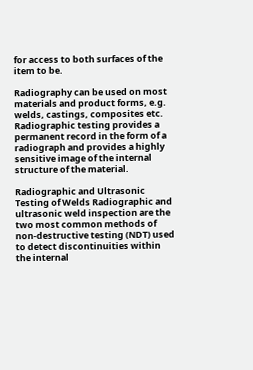for access to both surfaces of the item to be.

Radiography can be used on most materials and product forms, e.g. welds, castings, composites etc. Radiographic testing provides a permanent record in the form of a radiograph and provides a highly sensitive image of the internal structure of the material.

Radiographic and Ultrasonic Testing of Welds Radiographic and ultrasonic weld inspection are the two most common methods of non-destructive testing (NDT) used to detect discontinuities within the internal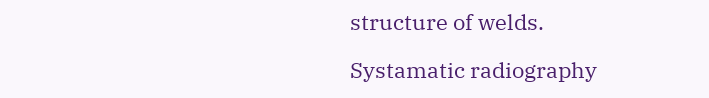structure of welds.

Systamatic radiography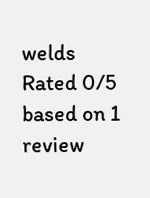welds
Rated 0/5 based on 1 review